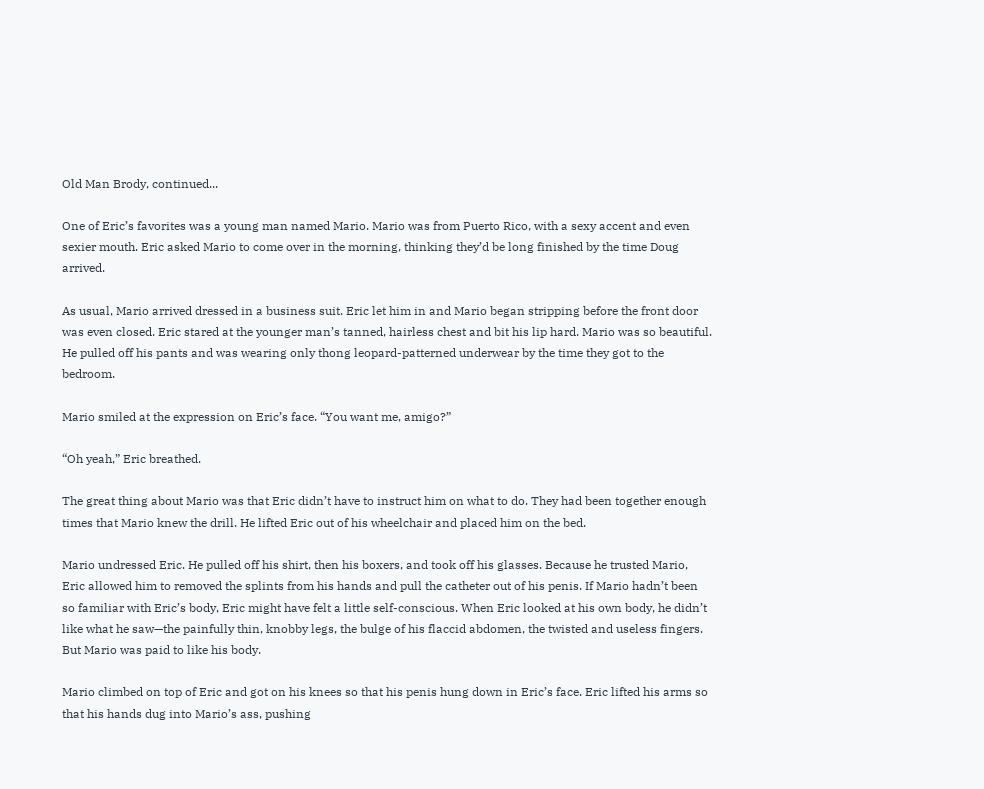Old Man Brody, continued...

One of Eric’s favorites was a young man named Mario. Mario was from Puerto Rico, with a sexy accent and even sexier mouth. Eric asked Mario to come over in the morning, thinking they’d be long finished by the time Doug arrived.

As usual, Mario arrived dressed in a business suit. Eric let him in and Mario began stripping before the front door was even closed. Eric stared at the younger man’s tanned, hairless chest and bit his lip hard. Mario was so beautiful. He pulled off his pants and was wearing only thong leopard-patterned underwear by the time they got to the bedroom.

Mario smiled at the expression on Eric’s face. “You want me, amigo?”

“Oh yeah,” Eric breathed.

The great thing about Mario was that Eric didn’t have to instruct him on what to do. They had been together enough times that Mario knew the drill. He lifted Eric out of his wheelchair and placed him on the bed.

Mario undressed Eric. He pulled off his shirt, then his boxers, and took off his glasses. Because he trusted Mario, Eric allowed him to removed the splints from his hands and pull the catheter out of his penis. If Mario hadn’t been so familiar with Eric’s body, Eric might have felt a little self-conscious. When Eric looked at his own body, he didn’t like what he saw—the painfully thin, knobby legs, the bulge of his flaccid abdomen, the twisted and useless fingers. But Mario was paid to like his body.

Mario climbed on top of Eric and got on his knees so that his penis hung down in Eric’s face. Eric lifted his arms so that his hands dug into Mario’s ass, pushing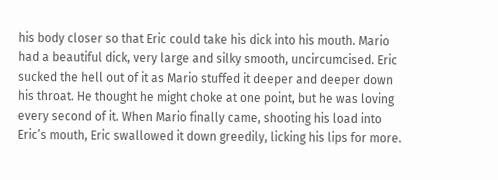his body closer so that Eric could take his dick into his mouth. Mario had a beautiful dick, very large and silky smooth, uncircumcised. Eric sucked the hell out of it as Mario stuffed it deeper and deeper down his throat. He thought he might choke at one point, but he was loving every second of it. When Mario finally came, shooting his load into Eric’s mouth, Eric swallowed it down greedily, licking his lips for more.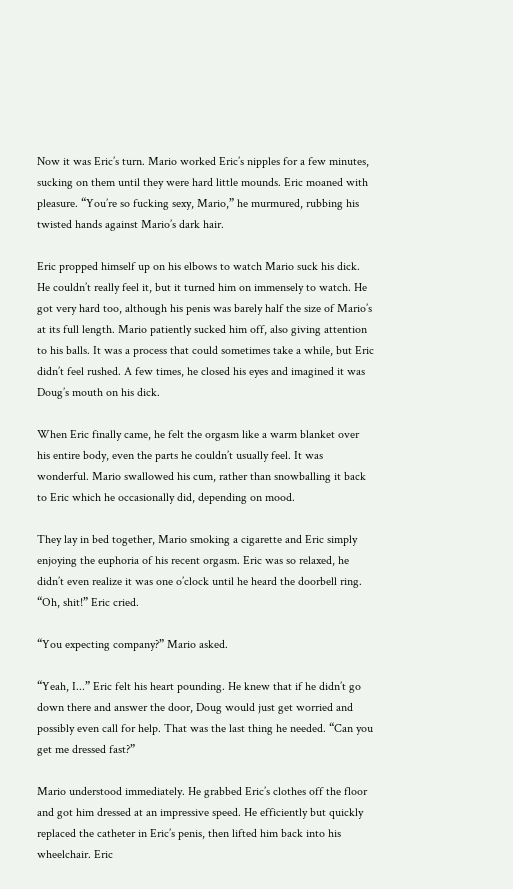Now it was Eric’s turn. Mario worked Eric’s nipples for a few minutes, sucking on them until they were hard little mounds. Eric moaned with pleasure. “You’re so fucking sexy, Mario,” he murmured, rubbing his twisted hands against Mario’s dark hair.

Eric propped himself up on his elbows to watch Mario suck his dick. He couldn’t really feel it, but it turned him on immensely to watch. He got very hard too, although his penis was barely half the size of Mario’s at its full length. Mario patiently sucked him off, also giving attention to his balls. It was a process that could sometimes take a while, but Eric didn’t feel rushed. A few times, he closed his eyes and imagined it was Doug’s mouth on his dick.

When Eric finally came, he felt the orgasm like a warm blanket over his entire body, even the parts he couldn’t usually feel. It was wonderful. Mario swallowed his cum, rather than snowballing it back to Eric which he occasionally did, depending on mood.

They lay in bed together, Mario smoking a cigarette and Eric simply enjoying the euphoria of his recent orgasm. Eric was so relaxed, he didn’t even realize it was one o’clock until he heard the doorbell ring. “Oh, shit!” Eric cried.

“You expecting company?” Mario asked.

“Yeah, I...” Eric felt his heart pounding. He knew that if he didn’t go down there and answer the door, Doug would just get worried and possibly even call for help. That was the last thing he needed. “Can you get me dressed fast?”

Mario understood immediately. He grabbed Eric’s clothes off the floor and got him dressed at an impressive speed. He efficiently but quickly replaced the catheter in Eric’s penis, then lifted him back into his wheelchair. Eric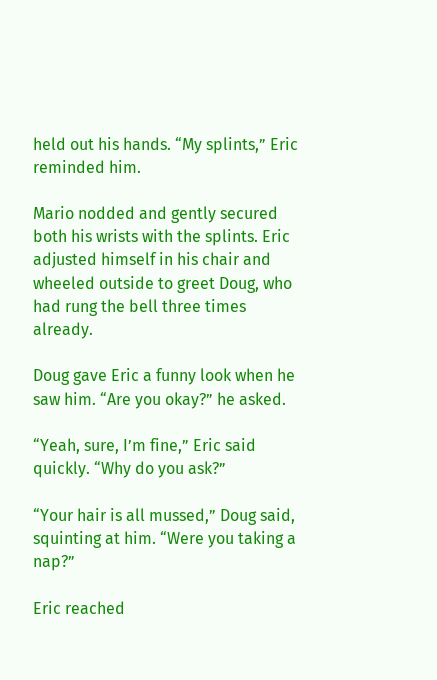held out his hands. “My splints,” Eric reminded him.

Mario nodded and gently secured both his wrists with the splints. Eric adjusted himself in his chair and wheeled outside to greet Doug, who had rung the bell three times already.

Doug gave Eric a funny look when he saw him. “Are you okay?” he asked.

“Yeah, sure, I’m fine,” Eric said quickly. “Why do you ask?”

“Your hair is all mussed,” Doug said, squinting at him. “Were you taking a nap?”

Eric reached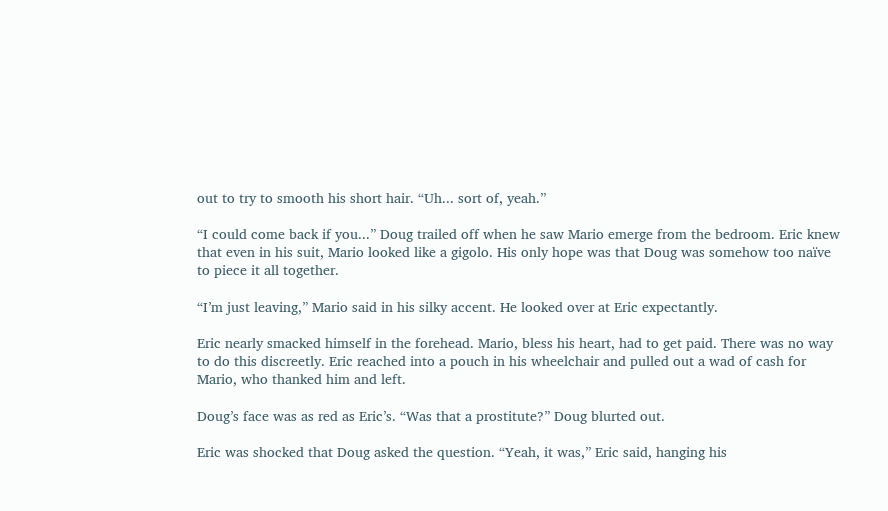out to try to smooth his short hair. “Uh... sort of, yeah.”

“I could come back if you...” Doug trailed off when he saw Mario emerge from the bedroom. Eric knew that even in his suit, Mario looked like a gigolo. His only hope was that Doug was somehow too naïve to piece it all together.

“I’m just leaving,” Mario said in his silky accent. He looked over at Eric expectantly.

Eric nearly smacked himself in the forehead. Mario, bless his heart, had to get paid. There was no way to do this discreetly. Eric reached into a pouch in his wheelchair and pulled out a wad of cash for Mario, who thanked him and left.

Doug’s face was as red as Eric’s. “Was that a prostitute?” Doug blurted out.

Eric was shocked that Doug asked the question. “Yeah, it was,” Eric said, hanging his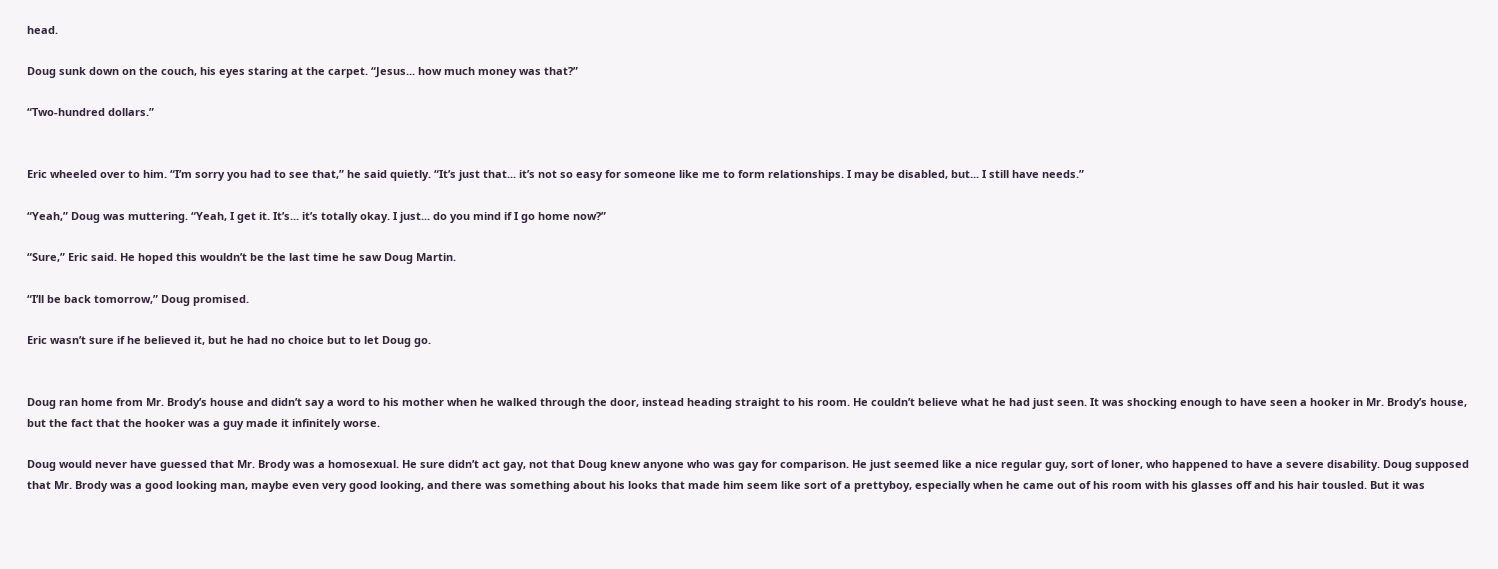head.

Doug sunk down on the couch, his eyes staring at the carpet. “Jesus... how much money was that?”

“Two-hundred dollars.”


Eric wheeled over to him. “I’m sorry you had to see that,” he said quietly. “It’s just that... it’s not so easy for someone like me to form relationships. I may be disabled, but... I still have needs.”

“Yeah,” Doug was muttering. “Yeah, I get it. It’s... it’s totally okay. I just... do you mind if I go home now?”

“Sure,” Eric said. He hoped this wouldn’t be the last time he saw Doug Martin.

“I’ll be back tomorrow,” Doug promised.

Eric wasn’t sure if he believed it, but he had no choice but to let Doug go.


Doug ran home from Mr. Brody’s house and didn’t say a word to his mother when he walked through the door, instead heading straight to his room. He couldn’t believe what he had just seen. It was shocking enough to have seen a hooker in Mr. Brody’s house, but the fact that the hooker was a guy made it infinitely worse.

Doug would never have guessed that Mr. Brody was a homosexual. He sure didn’t act gay, not that Doug knew anyone who was gay for comparison. He just seemed like a nice regular guy, sort of loner, who happened to have a severe disability. Doug supposed that Mr. Brody was a good looking man, maybe even very good looking, and there was something about his looks that made him seem like sort of a prettyboy, especially when he came out of his room with his glasses off and his hair tousled. But it was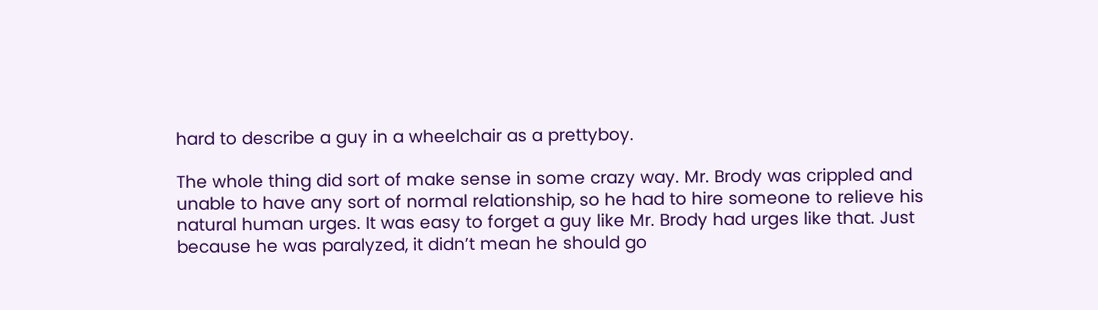hard to describe a guy in a wheelchair as a prettyboy.

The whole thing did sort of make sense in some crazy way. Mr. Brody was crippled and unable to have any sort of normal relationship, so he had to hire someone to relieve his natural human urges. It was easy to forget a guy like Mr. Brody had urges like that. Just because he was paralyzed, it didn’t mean he should go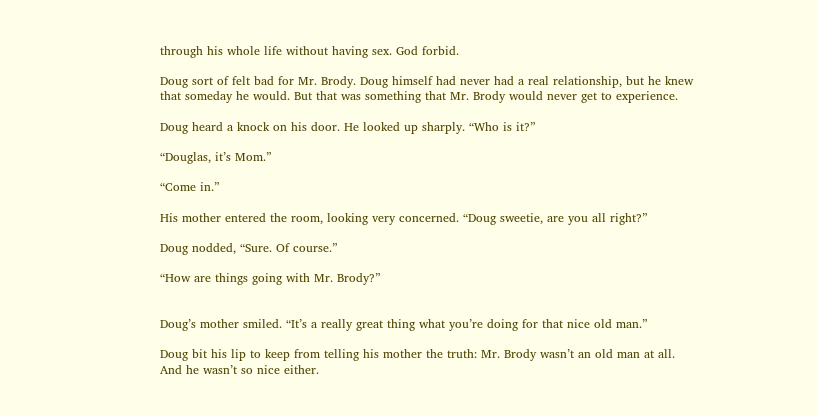through his whole life without having sex. God forbid.

Doug sort of felt bad for Mr. Brody. Doug himself had never had a real relationship, but he knew that someday he would. But that was something that Mr. Brody would never get to experience.

Doug heard a knock on his door. He looked up sharply. “Who is it?”

“Douglas, it’s Mom.”

“Come in.”

His mother entered the room, looking very concerned. “Doug sweetie, are you all right?”

Doug nodded, “Sure. Of course.”

“How are things going with Mr. Brody?”


Doug’s mother smiled. “It’s a really great thing what you’re doing for that nice old man.”

Doug bit his lip to keep from telling his mother the truth: Mr. Brody wasn’t an old man at all. And he wasn’t so nice either.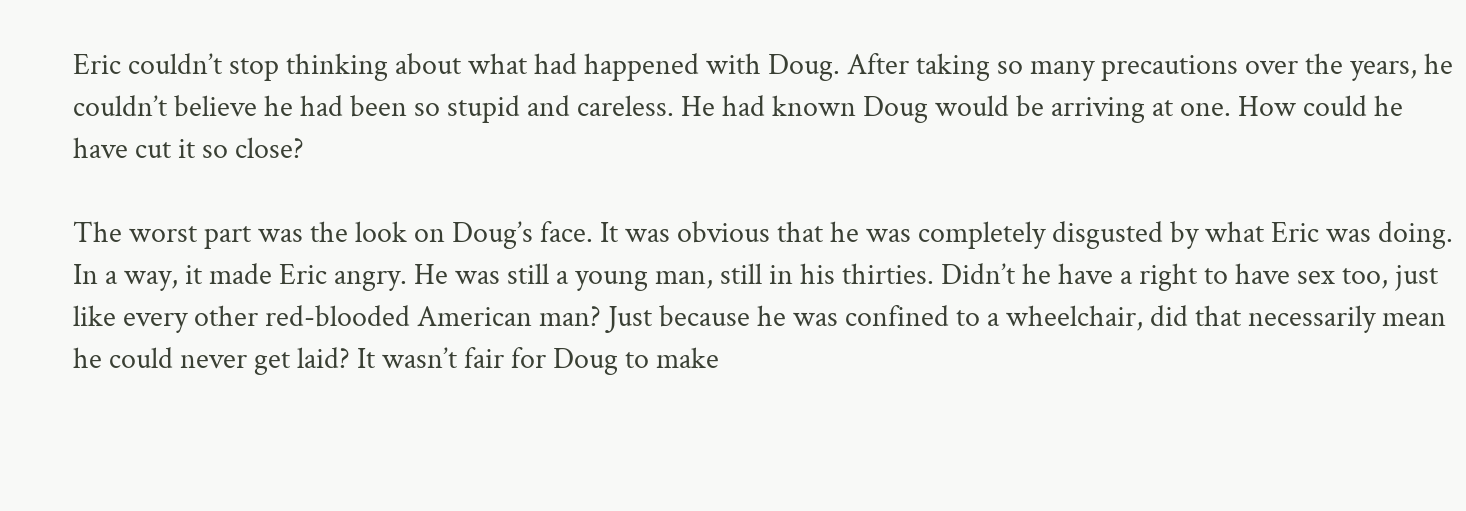Eric couldn’t stop thinking about what had happened with Doug. After taking so many precautions over the years, he couldn’t believe he had been so stupid and careless. He had known Doug would be arriving at one. How could he have cut it so close?

The worst part was the look on Doug’s face. It was obvious that he was completely disgusted by what Eric was doing. In a way, it made Eric angry. He was still a young man, still in his thirties. Didn’t he have a right to have sex too, just like every other red-blooded American man? Just because he was confined to a wheelchair, did that necessarily mean he could never get laid? It wasn’t fair for Doug to make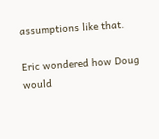assumptions like that.

Eric wondered how Doug would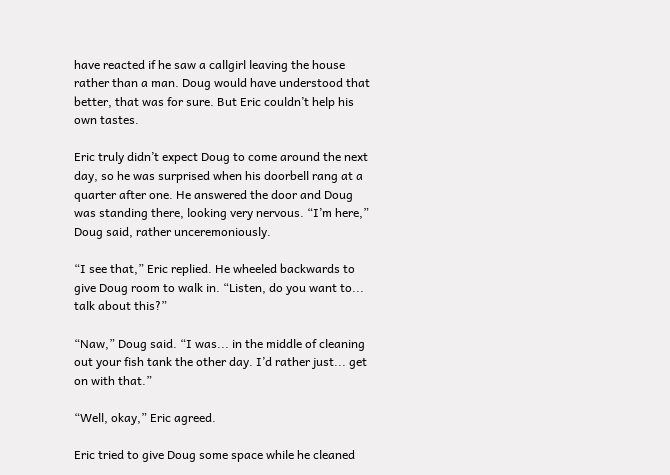have reacted if he saw a callgirl leaving the house rather than a man. Doug would have understood that better, that was for sure. But Eric couldn’t help his own tastes.

Eric truly didn’t expect Doug to come around the next day, so he was surprised when his doorbell rang at a quarter after one. He answered the door and Doug was standing there, looking very nervous. “I’m here,” Doug said, rather unceremoniously.

“I see that,” Eric replied. He wheeled backwards to give Doug room to walk in. “Listen, do you want to... talk about this?”

“Naw,” Doug said. “I was... in the middle of cleaning out your fish tank the other day. I’d rather just... get on with that.”

“Well, okay,” Eric agreed.

Eric tried to give Doug some space while he cleaned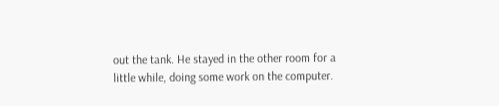out the tank. He stayed in the other room for a little while, doing some work on the computer.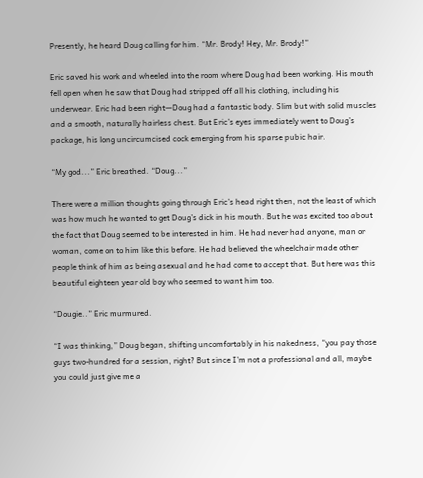Presently, he heard Doug calling for him. “Mr. Brody! Hey, Mr. Brody!”

Eric saved his work and wheeled into the room where Doug had been working. His mouth fell open when he saw that Doug had stripped off all his clothing, including his underwear. Eric had been right—Doug had a fantastic body. Slim but with solid muscles and a smooth, naturally hairless chest. But Eric’s eyes immediately went to Doug’s package, his long uncircumcised cock emerging from his sparse pubic hair.

“My god...” Eric breathed. “Doug...”

There were a million thoughts going through Eric’s head right then, not the least of which was how much he wanted to get Doug’s dick in his mouth. But he was excited too about the fact that Doug seemed to be interested in him. He had never had anyone, man or woman, come on to him like this before. He had believed the wheelchair made other people think of him as being asexual and he had come to accept that. But here was this beautiful eighteen year old boy who seemed to want him too.

“Dougie..” Eric murmured.

“I was thinking,” Doug began, shifting uncomfortably in his nakedness, “you pay those guys two-hundred for a session, right? But since I’m not a professional and all, maybe you could just give me a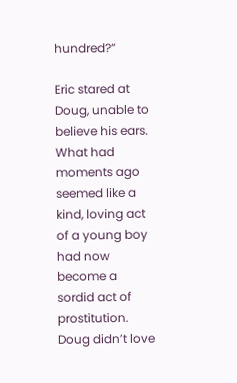hundred?”

Eric stared at Doug, unable to believe his ears. What had moments ago seemed like a kind, loving act of a young boy had now become a sordid act of prostitution. Doug didn’t love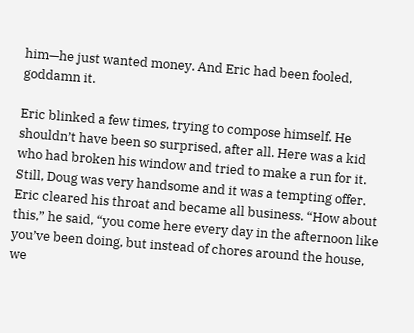him—he just wanted money. And Eric had been fooled, goddamn it.

Eric blinked a few times, trying to compose himself. He shouldn’t have been so surprised, after all. Here was a kid who had broken his window and tried to make a run for it. Still, Doug was very handsome and it was a tempting offer. Eric cleared his throat and became all business. “How about this,” he said, “you come here every day in the afternoon like you’ve been doing, but instead of chores around the house, we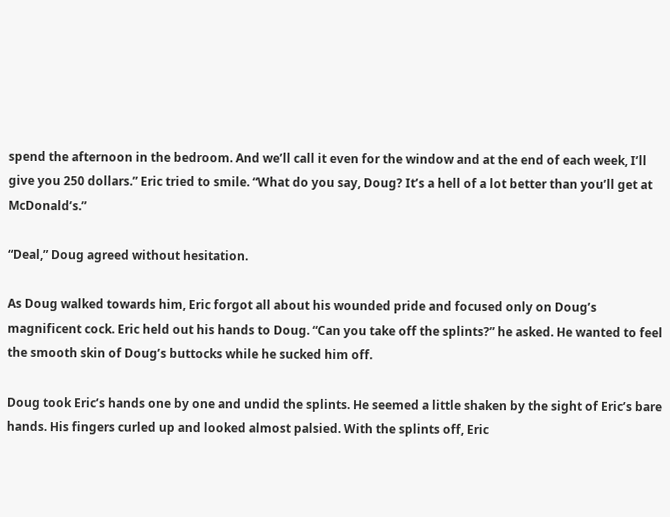spend the afternoon in the bedroom. And we’ll call it even for the window and at the end of each week, I’ll give you 250 dollars.” Eric tried to smile. “What do you say, Doug? It’s a hell of a lot better than you’ll get at McDonald’s.”

“Deal,” Doug agreed without hesitation.

As Doug walked towards him, Eric forgot all about his wounded pride and focused only on Doug’s magnificent cock. Eric held out his hands to Doug. “Can you take off the splints?” he asked. He wanted to feel the smooth skin of Doug’s buttocks while he sucked him off.

Doug took Eric’s hands one by one and undid the splints. He seemed a little shaken by the sight of Eric’s bare hands. His fingers curled up and looked almost palsied. With the splints off, Eric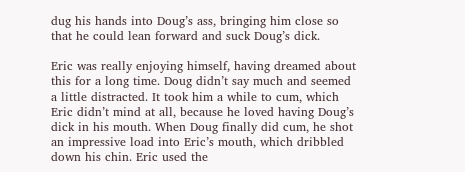dug his hands into Doug’s ass, bringing him close so that he could lean forward and suck Doug’s dick.

Eric was really enjoying himself, having dreamed about this for a long time. Doug didn’t say much and seemed a little distracted. It took him a while to cum, which Eric didn’t mind at all, because he loved having Doug’s dick in his mouth. When Doug finally did cum, he shot an impressive load into Eric’s mouth, which dribbled down his chin. Eric used the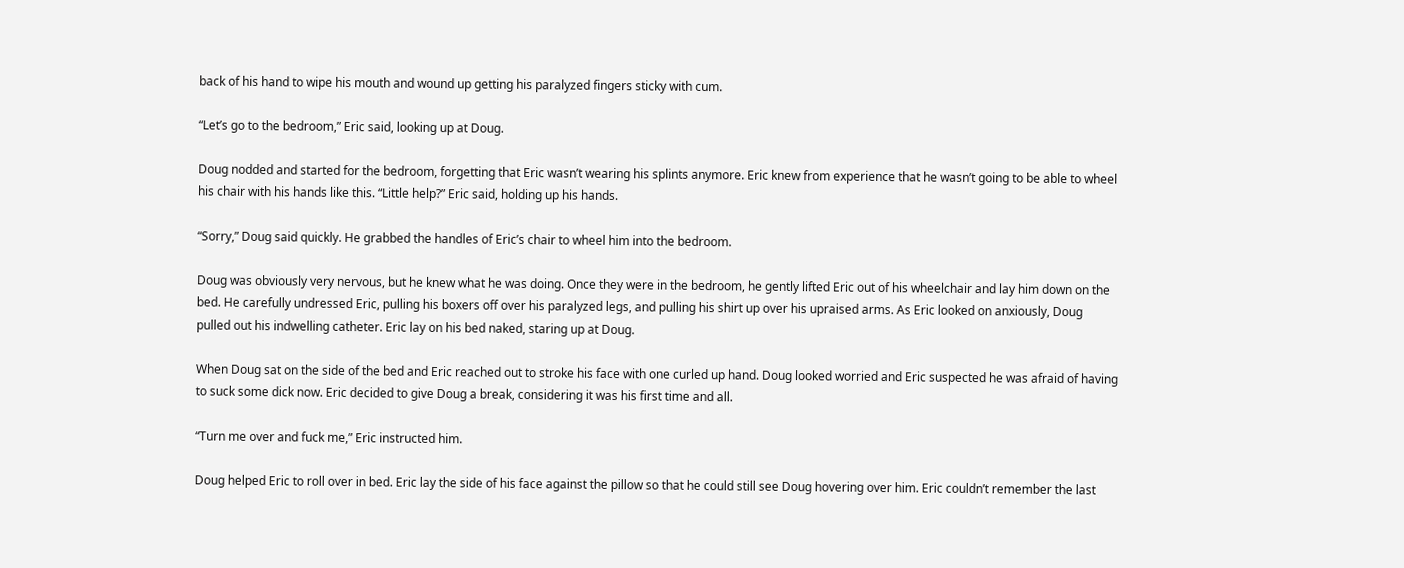back of his hand to wipe his mouth and wound up getting his paralyzed fingers sticky with cum.

“Let’s go to the bedroom,” Eric said, looking up at Doug.

Doug nodded and started for the bedroom, forgetting that Eric wasn’t wearing his splints anymore. Eric knew from experience that he wasn’t going to be able to wheel his chair with his hands like this. “Little help?” Eric said, holding up his hands.

“Sorry,” Doug said quickly. He grabbed the handles of Eric’s chair to wheel him into the bedroom.

Doug was obviously very nervous, but he knew what he was doing. Once they were in the bedroom, he gently lifted Eric out of his wheelchair and lay him down on the bed. He carefully undressed Eric, pulling his boxers off over his paralyzed legs, and pulling his shirt up over his upraised arms. As Eric looked on anxiously, Doug pulled out his indwelling catheter. Eric lay on his bed naked, staring up at Doug.

When Doug sat on the side of the bed and Eric reached out to stroke his face with one curled up hand. Doug looked worried and Eric suspected he was afraid of having to suck some dick now. Eric decided to give Doug a break, considering it was his first time and all.

“Turn me over and fuck me,” Eric instructed him.

Doug helped Eric to roll over in bed. Eric lay the side of his face against the pillow so that he could still see Doug hovering over him. Eric couldn’t remember the last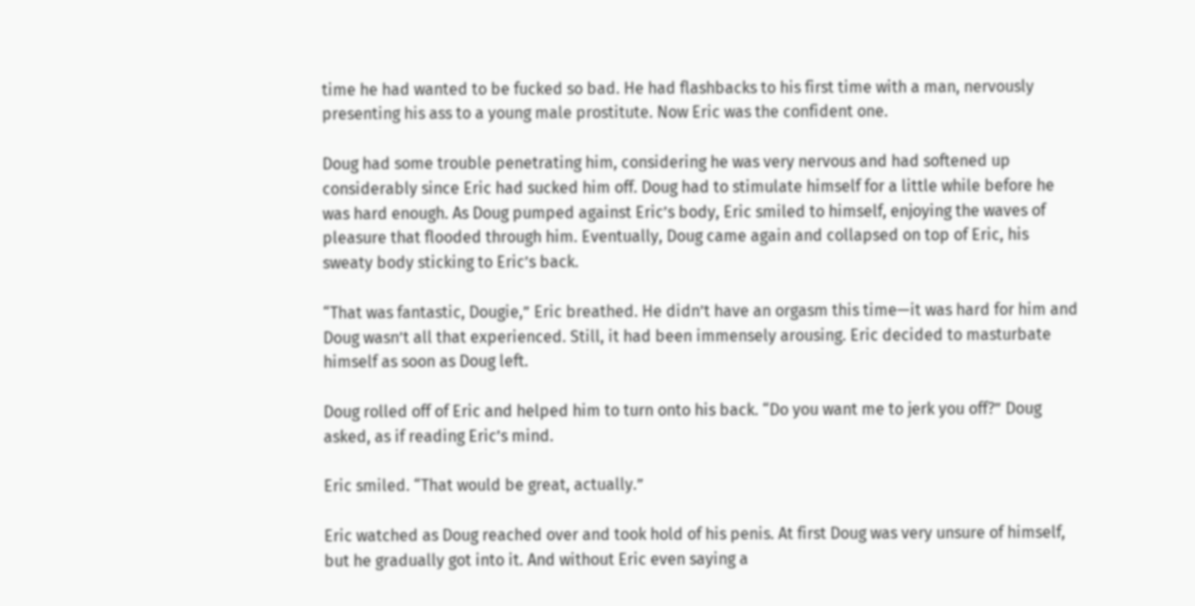time he had wanted to be fucked so bad. He had flashbacks to his first time with a man, nervously presenting his ass to a young male prostitute. Now Eric was the confident one.

Doug had some trouble penetrating him, considering he was very nervous and had softened up considerably since Eric had sucked him off. Doug had to stimulate himself for a little while before he was hard enough. As Doug pumped against Eric’s body, Eric smiled to himself, enjoying the waves of pleasure that flooded through him. Eventually, Doug came again and collapsed on top of Eric, his sweaty body sticking to Eric’s back.

“That was fantastic, Dougie,” Eric breathed. He didn’t have an orgasm this time—it was hard for him and Doug wasn’t all that experienced. Still, it had been immensely arousing. Eric decided to masturbate himself as soon as Doug left.

Doug rolled off of Eric and helped him to turn onto his back. “Do you want me to jerk you off?” Doug asked, as if reading Eric’s mind.

Eric smiled. “That would be great, actually.”

Eric watched as Doug reached over and took hold of his penis. At first Doug was very unsure of himself, but he gradually got into it. And without Eric even saying a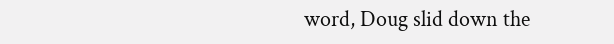word, Doug slid down the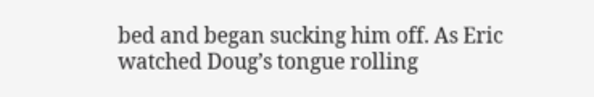bed and began sucking him off. As Eric watched Doug’s tongue rolling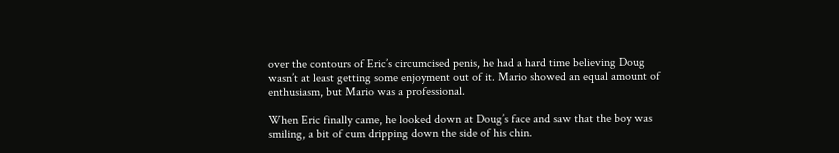over the contours of Eric’s circumcised penis, he had a hard time believing Doug wasn’t at least getting some enjoyment out of it. Mario showed an equal amount of enthusiasm, but Mario was a professional.

When Eric finally came, he looked down at Doug’s face and saw that the boy was smiling, a bit of cum dripping down the side of his chin.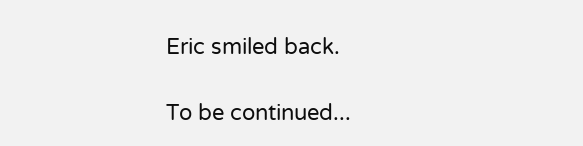Eric smiled back.

To be continued...